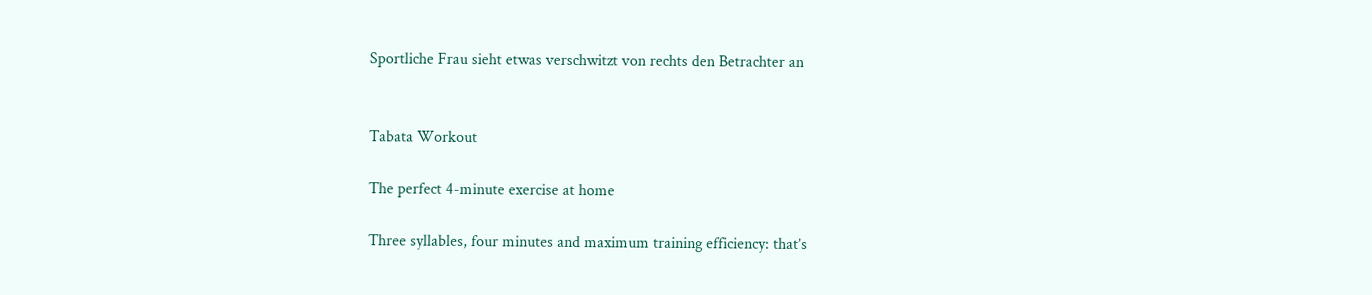Sportliche Frau sieht etwas verschwitzt von rechts den Betrachter an


Tabata Workout

The perfect 4-minute exercise at home

Three syllables, four minutes and maximum training efficiency: that’s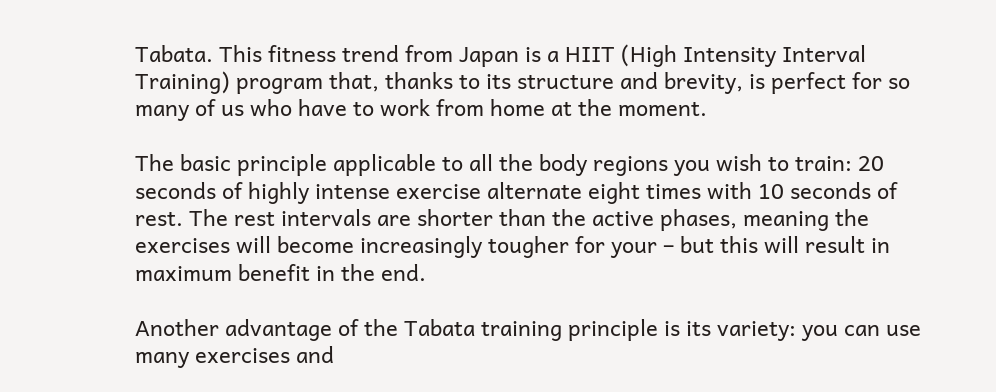Tabata. This fitness trend from Japan is a HIIT (High Intensity Interval Training) program that, thanks to its structure and brevity, is perfect for so many of us who have to work from home at the moment.

The basic principle applicable to all the body regions you wish to train: 20 seconds of highly intense exercise alternate eight times with 10 seconds of rest. The rest intervals are shorter than the active phases, meaning the exercises will become increasingly tougher for your – but this will result in maximum benefit in the end.

Another advantage of the Tabata training principle is its variety: you can use many exercises and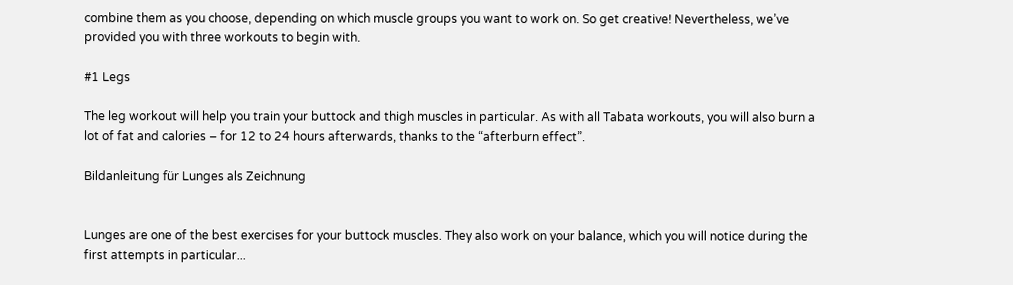combine them as you choose, depending on which muscle groups you want to work on. So get creative! Nevertheless, we’ve provided you with three workouts to begin with.

#1 Legs

The leg workout will help you train your buttock and thigh muscles in particular. As with all Tabata workouts, you will also burn a lot of fat and calories – for 12 to 24 hours afterwards, thanks to the “afterburn effect”.

Bildanleitung für Lunges als Zeichnung


Lunges are one of the best exercises for your buttock muscles. They also work on your balance, which you will notice during the first attempts in particular...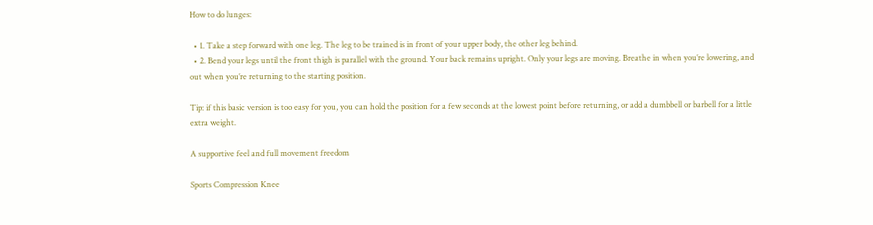How to do lunges:

  • 1. Take a step forward with one leg. The leg to be trained is in front of your upper body, the other leg behind.
  • 2. Bend your legs until the front thigh is parallel with the ground. Your back remains upright. Only your legs are moving. Breathe in when you’re lowering, and out when you’re returning to the starting position.

Tip: if this basic version is too easy for you, you can hold the position for a few seconds at the lowest point before returning, or add a dumbbell or barbell for a little extra weight.

A supportive feel and full movement freedom

Sports Compression Knee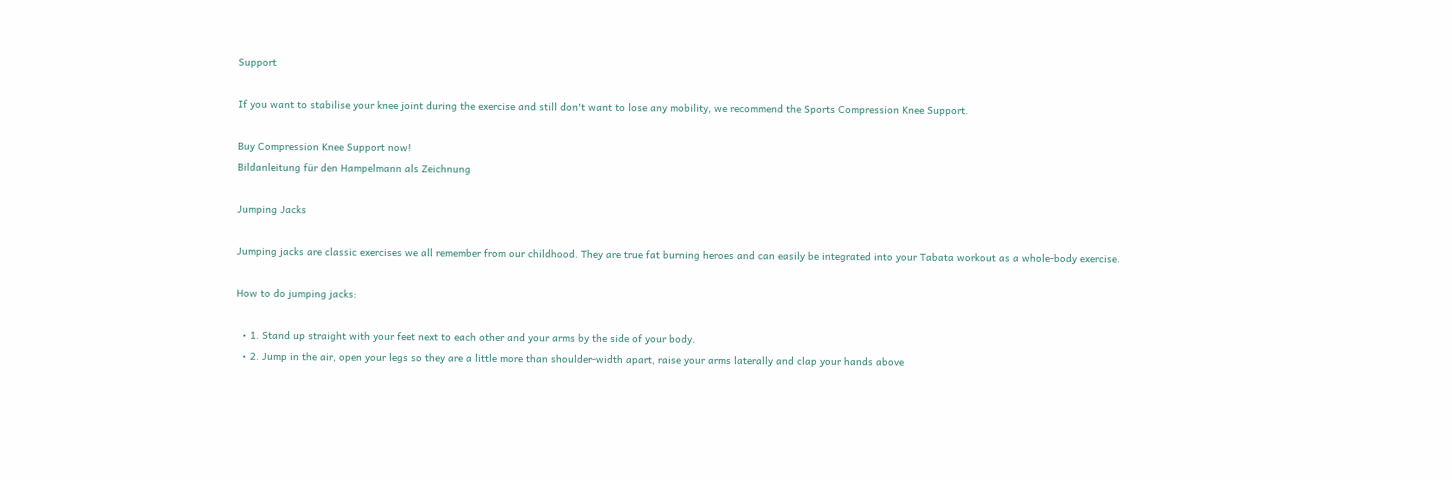Support

If you want to stabilise your knee joint during the exercise and still don't want to lose any mobility, we recommend the Sports Compression Knee Support.

Buy Compression Knee Support now!
Bildanleitung für den Hampelmann als Zeichnung

Jumping Jacks

Jumping jacks are classic exercises we all remember from our childhood. They are true fat burning heroes and can easily be integrated into your Tabata workout as a whole-body exercise.

How to do jumping jacks:

  • 1. Stand up straight with your feet next to each other and your arms by the side of your body.
  • 2. Jump in the air, open your legs so they are a little more than shoulder-width apart, raise your arms laterally and clap your hands above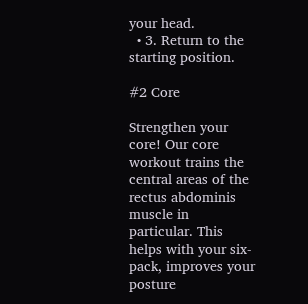your head.
  • 3. Return to the starting position.

#2 Core

Strengthen your core! Our core workout trains the central areas of the rectus abdominis muscle in particular. This helps with your six-pack, improves your posture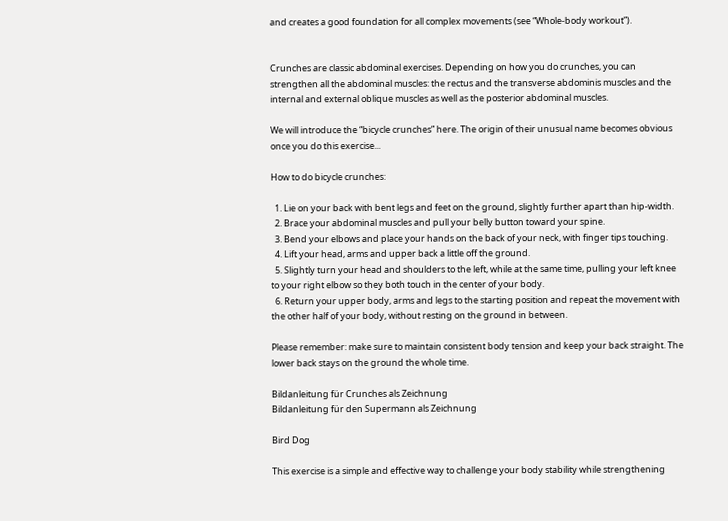and creates a good foundation for all complex movements (see “Whole-body workout”).


Crunches are classic abdominal exercises. Depending on how you do crunches, you can strengthen all the abdominal muscles: the rectus and the transverse abdominis muscles and the internal and external oblique muscles as well as the posterior abdominal muscles.

We will introduce the “bicycle crunches” here. The origin of their unusual name becomes obvious once you do this exercise...

How to do bicycle crunches:

  1. Lie on your back with bent legs and feet on the ground, slightly further apart than hip-width.
  2. Brace your abdominal muscles and pull your belly button toward your spine.
  3. Bend your elbows and place your hands on the back of your neck, with finger tips touching.
  4. Lift your head, arms and upper back a little off the ground.
  5. Slightly turn your head and shoulders to the left, while at the same time, pulling your left knee to your right elbow so they both touch in the center of your body.
  6. Return your upper body, arms and legs to the starting position and repeat the movement with the other half of your body, without resting on the ground in between.

Please remember: make sure to maintain consistent body tension and keep your back straight. The lower back stays on the ground the whole time.

Bildanleitung für Crunches als Zeichnung
Bildanleitung für den Supermann als Zeichnung

Bird Dog

This exercise is a simple and effective way to challenge your body stability while strengthening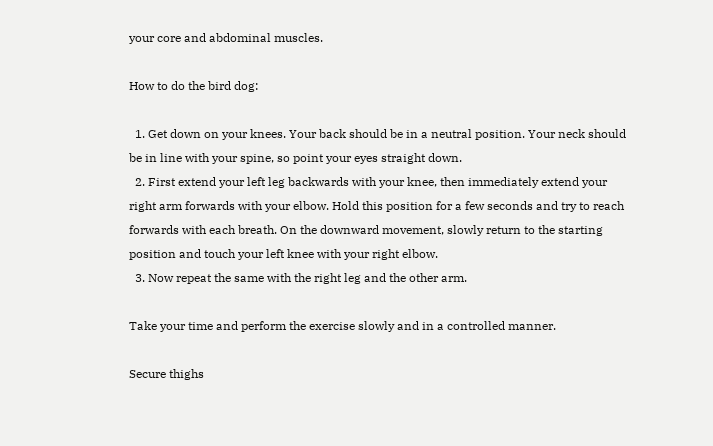your core and abdominal muscles.

How to do the bird dog:

  1. Get down on your knees. Your back should be in a neutral position. Your neck should be in line with your spine, so point your eyes straight down.
  2. First extend your left leg backwards with your knee, then immediately extend your right arm forwards with your elbow. Hold this position for a few seconds and try to reach forwards with each breath. On the downward movement, slowly return to the starting position and touch your left knee with your right elbow.
  3. Now repeat the same with the right leg and the other arm.

Take your time and perform the exercise slowly and in a controlled manner.

Secure thighs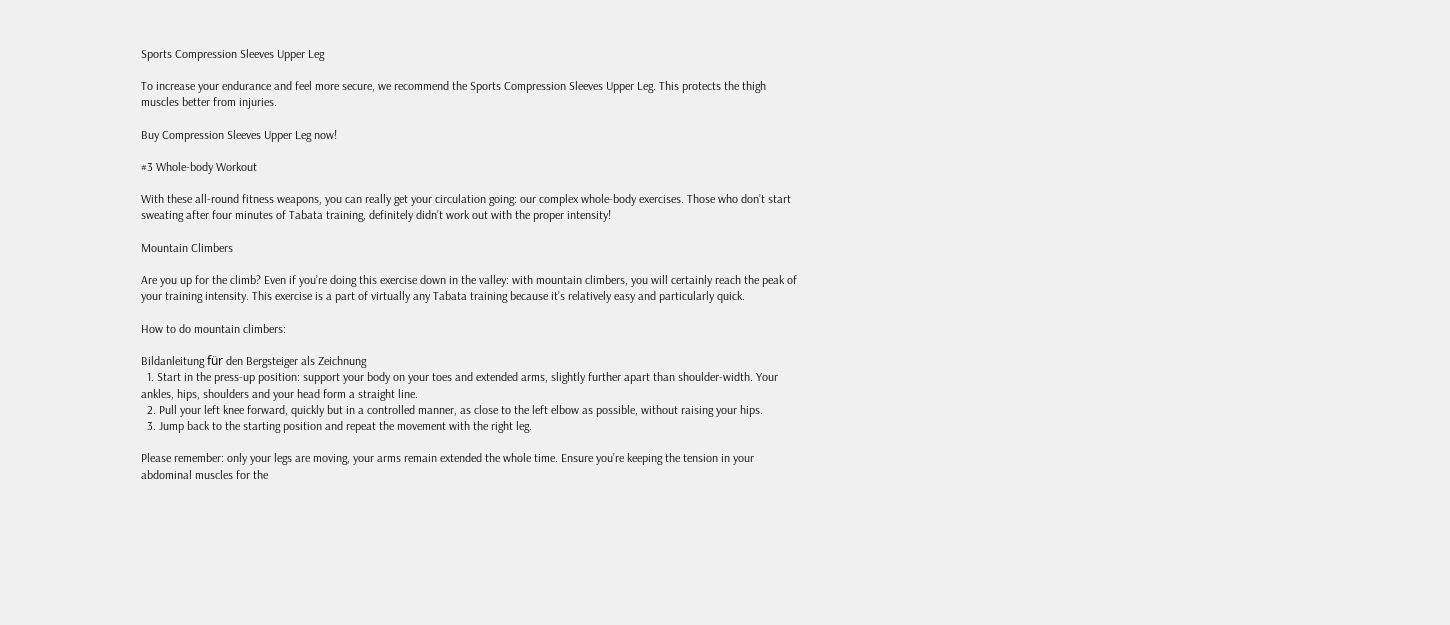Sports Compression Sleeves Upper Leg

To increase your endurance and feel more secure, we recommend the Sports Compression Sleeves Upper Leg. This protects the thigh muscles better from injuries.

Buy Compression Sleeves Upper Leg now!

#3 Whole-body Workout

With these all-round fitness weapons, you can really get your circulation going: our complex whole-body exercises. Those who don’t start sweating after four minutes of Tabata training, definitely didn’t work out with the proper intensity!

Mountain Climbers

Are you up for the climb? Even if you’re doing this exercise down in the valley: with mountain climbers, you will certainly reach the peak of your training intensity. This exercise is a part of virtually any Tabata training because it’s relatively easy and particularly quick.

How to do mountain climbers:

Bildanleitung für den Bergsteiger als Zeichnung
  1. Start in the press-up position: support your body on your toes and extended arms, slightly further apart than shoulder-width. Your ankles, hips, shoulders and your head form a straight line.
  2. Pull your left knee forward, quickly but in a controlled manner, as close to the left elbow as possible, without raising your hips.
  3. Jump back to the starting position and repeat the movement with the right leg.

Please remember: only your legs are moving, your arms remain extended the whole time. Ensure you’re keeping the tension in your abdominal muscles for the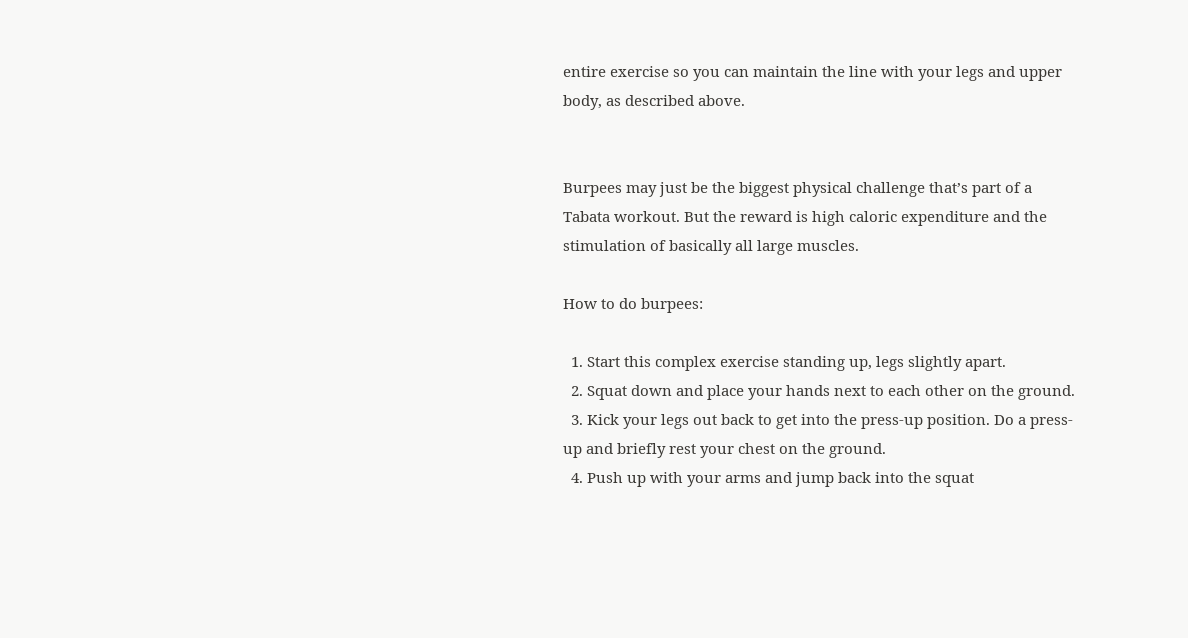entire exercise so you can maintain the line with your legs and upper body, as described above.


Burpees may just be the biggest physical challenge that’s part of a Tabata workout. But the reward is high caloric expenditure and the stimulation of basically all large muscles.

How to do burpees:

  1. Start this complex exercise standing up, legs slightly apart.
  2. Squat down and place your hands next to each other on the ground.
  3. Kick your legs out back to get into the press-up position. Do a press-up and briefly rest your chest on the ground.
  4. Push up with your arms and jump back into the squat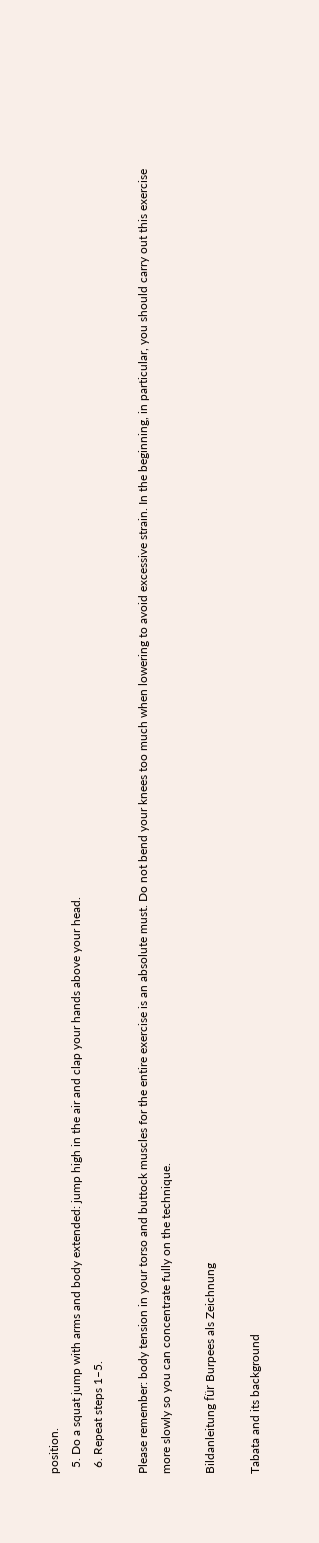position.
  5. Do a squat jump with arms and body extended: jump high in the air and clap your hands above your head.
  6. Repeat steps 1–5.

Please remember: body tension in your torso and buttock muscles for the entire exercise is an absolute must. Do not bend your knees too much when lowering to avoid excessive strain. In the beginning, in particular, you should carry out this exercise more slowly so you can concentrate fully on the technique.

Bildanleitung für Burpees als Zeichnung

Tabata and its background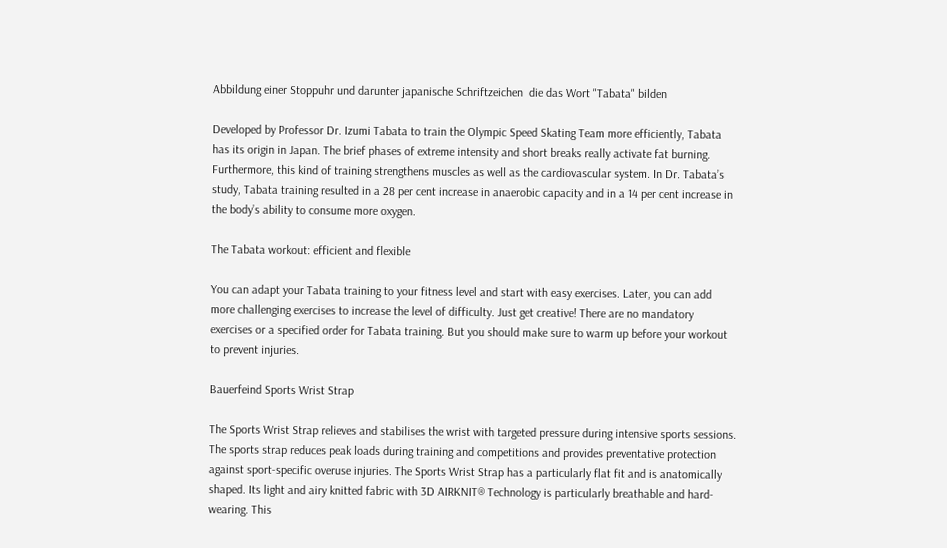Abbildung einer Stoppuhr und darunter japanische Schriftzeichen  die das Wort "Tabata" bilden

Developed by Professor Dr. Izumi Tabata to train the Olympic Speed Skating Team more efficiently, Tabata has its origin in Japan. The brief phases of extreme intensity and short breaks really activate fat burning. Furthermore, this kind of training strengthens muscles as well as the cardiovascular system. In Dr. Tabata’s study, Tabata training resulted in a 28 per cent increase in anaerobic capacity and in a 14 per cent increase in the body’s ability to consume more oxygen.

The Tabata workout: efficient and flexible

You can adapt your Tabata training to your fitness level and start with easy exercises. Later, you can add more challenging exercises to increase the level of difficulty. Just get creative! There are no mandatory exercises or a specified order for Tabata training. But you should make sure to warm up before your workout to prevent injuries.

Bauerfeind Sports Wrist Strap

The Sports Wrist Strap relieves and stabilises the wrist with targeted pressure during intensive sports sessions. The sports strap reduces peak loads during training and competitions and provides preventative protection against sport-specific overuse injuries. The Sports Wrist Strap has a particularly flat fit and is anatomically shaped. Its light and airy knitted fabric with 3D AIRKNIT® Technology is particularly breathable and hard-wearing. This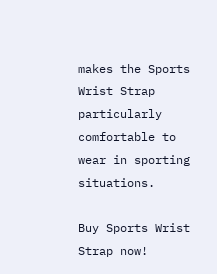makes the Sports Wrist Strap particularly comfortable to wear in sporting situations.

Buy Sports Wrist Strap now!